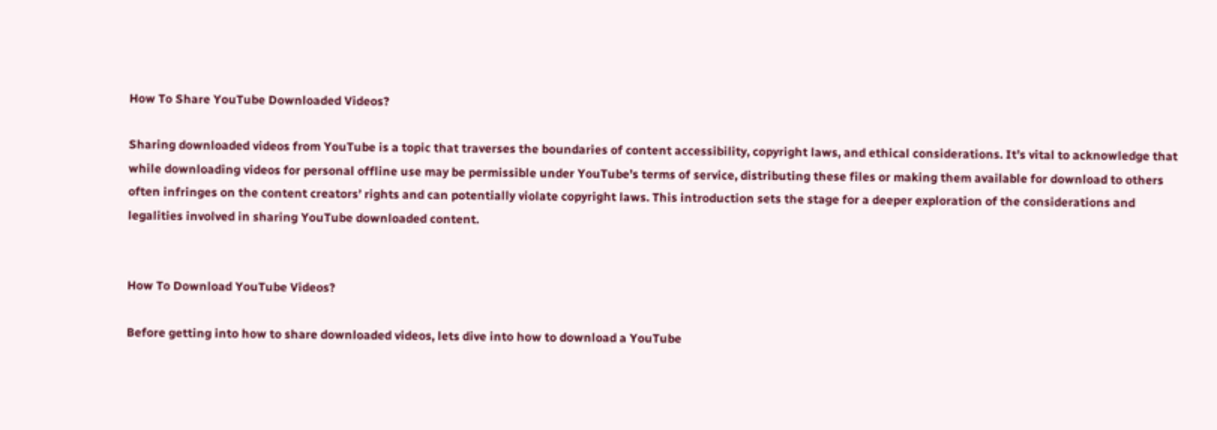How To Share YouTube Downloaded Videos?

Sharing downloaded videos from YouTube is a topic that traverses the boundaries of content accessibility, copyright laws, and ethical considerations. It’s vital to acknowledge that while downloading videos for personal offline use may be permissible under YouTube’s terms of service, distributing these files or making them available for download to others often infringes on the content creators’ rights and can potentially violate copyright laws. This introduction sets the stage for a deeper exploration of the considerations and legalities involved in sharing YouTube downloaded content.


How To Download YouTube Videos?

Before getting into how to share downloaded videos, lets dive into how to download a YouTube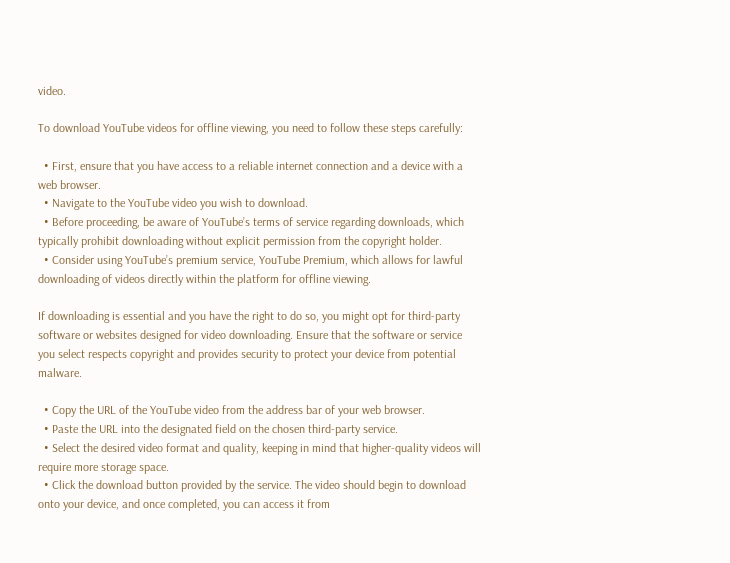video.

To download YouTube videos for offline viewing, you need to follow these steps carefully:

  • First, ensure that you have access to a reliable internet connection and a device with a web browser.
  • Navigate to the YouTube video you wish to download.
  • Before proceeding, be aware of YouTube’s terms of service regarding downloads, which typically prohibit downloading without explicit permission from the copyright holder.
  • Consider using YouTube’s premium service, YouTube Premium, which allows for lawful downloading of videos directly within the platform for offline viewing.

If downloading is essential and you have the right to do so, you might opt for third-party software or websites designed for video downloading. Ensure that the software or service you select respects copyright and provides security to protect your device from potential malware.

  • Copy the URL of the YouTube video from the address bar of your web browser.
  • Paste the URL into the designated field on the chosen third-party service.
  • Select the desired video format and quality, keeping in mind that higher-quality videos will require more storage space.
  • Click the download button provided by the service. The video should begin to download onto your device, and once completed, you can access it from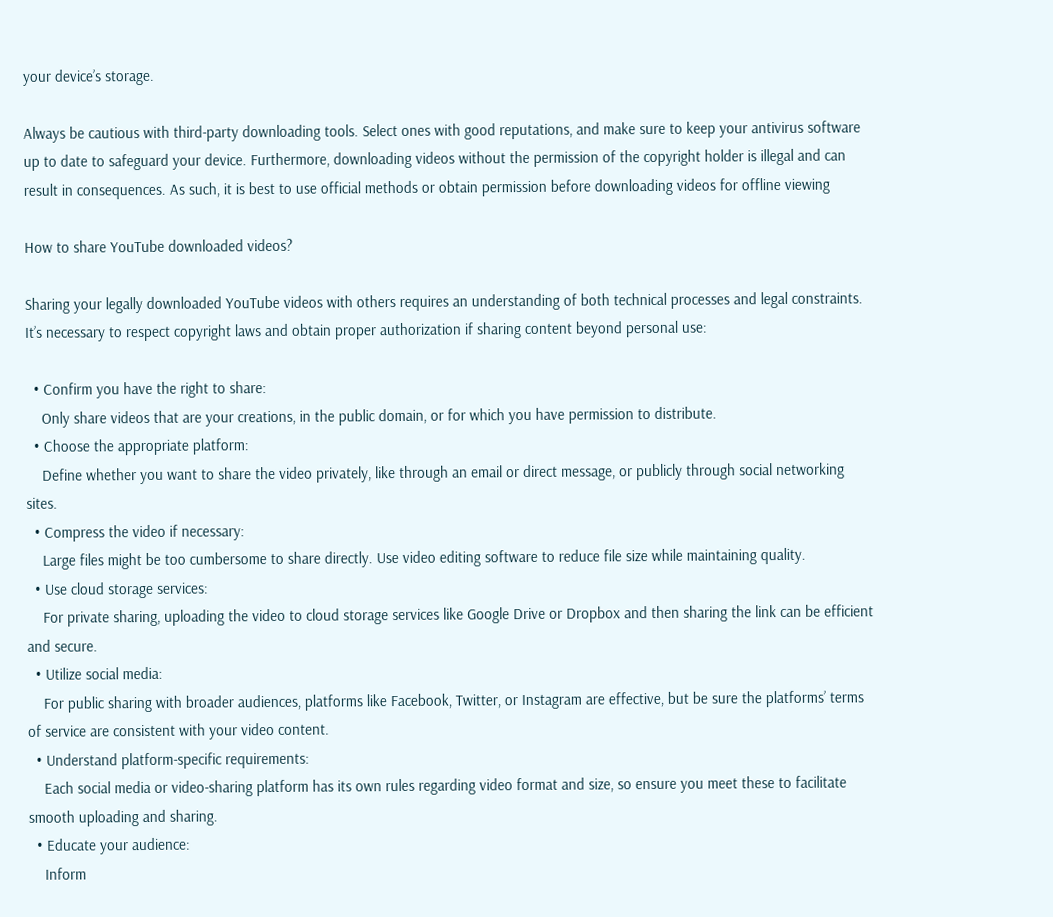your device’s storage.

Always be cautious with third-party downloading tools. Select ones with good reputations, and make sure to keep your antivirus software up to date to safeguard your device. Furthermore, downloading videos without the permission of the copyright holder is illegal and can result in consequences. As such, it is best to use official methods or obtain permission before downloading videos for offline viewing

How to share YouTube downloaded videos?

Sharing your legally downloaded YouTube videos with others requires an understanding of both technical processes and legal constraints. It’s necessary to respect copyright laws and obtain proper authorization if sharing content beyond personal use:

  • Confirm you have the right to share:
    Only share videos that are your creations, in the public domain, or for which you have permission to distribute.
  • Choose the appropriate platform:
    Define whether you want to share the video privately, like through an email or direct message, or publicly through social networking sites.
  • Compress the video if necessary:
    Large files might be too cumbersome to share directly. Use video editing software to reduce file size while maintaining quality.
  • Use cloud storage services:
    For private sharing, uploading the video to cloud storage services like Google Drive or Dropbox and then sharing the link can be efficient and secure.
  • Utilize social media:
    For public sharing with broader audiences, platforms like Facebook, Twitter, or Instagram are effective, but be sure the platforms’ terms of service are consistent with your video content.
  • Understand platform-specific requirements:
    Each social media or video-sharing platform has its own rules regarding video format and size, so ensure you meet these to facilitate smooth uploading and sharing.
  • Educate your audience:
    Inform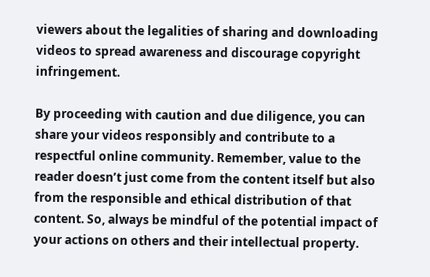viewers about the legalities of sharing and downloading videos to spread awareness and discourage copyright infringement.

By proceeding with caution and due diligence, you can share your videos responsibly and contribute to a respectful online community. Remember, value to the reader doesn’t just come from the content itself but also from the responsible and ethical distribution of that content. So, always be mindful of the potential impact of your actions on others and their intellectual property.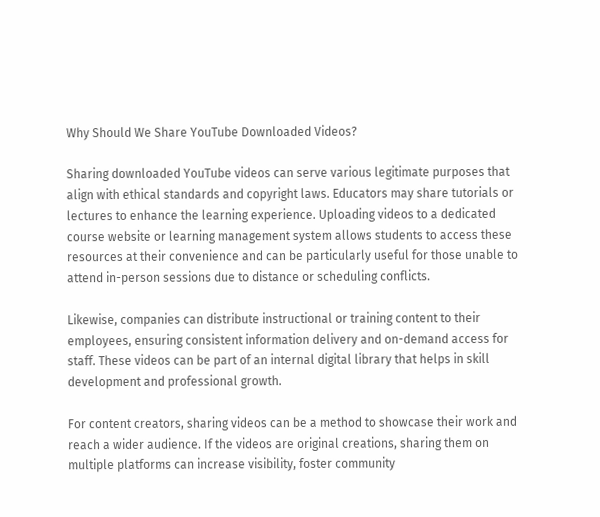Why Should We Share YouTube Downloaded Videos?

Sharing downloaded YouTube videos can serve various legitimate purposes that align with ethical standards and copyright laws. Educators may share tutorials or lectures to enhance the learning experience. Uploading videos to a dedicated course website or learning management system allows students to access these resources at their convenience and can be particularly useful for those unable to attend in-person sessions due to distance or scheduling conflicts.

Likewise, companies can distribute instructional or training content to their employees, ensuring consistent information delivery and on-demand access for staff. These videos can be part of an internal digital library that helps in skill development and professional growth.

For content creators, sharing videos can be a method to showcase their work and reach a wider audience. If the videos are original creations, sharing them on multiple platforms can increase visibility, foster community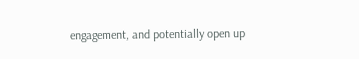engagement, and potentially open up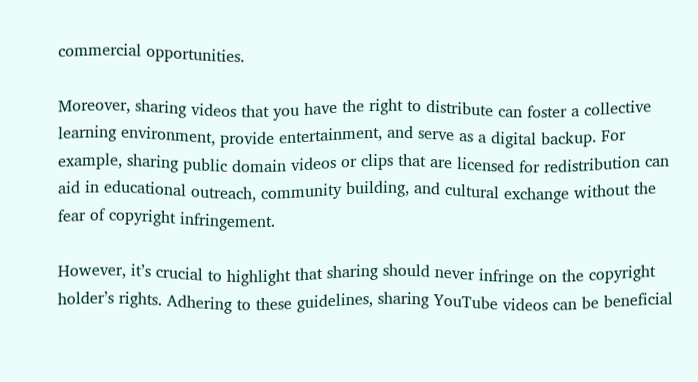commercial opportunities.

Moreover, sharing videos that you have the right to distribute can foster a collective learning environment, provide entertainment, and serve as a digital backup. For example, sharing public domain videos or clips that are licensed for redistribution can aid in educational outreach, community building, and cultural exchange without the fear of copyright infringement.

However, it’s crucial to highlight that sharing should never infringe on the copyright holder’s rights. Adhering to these guidelines, sharing YouTube videos can be beneficial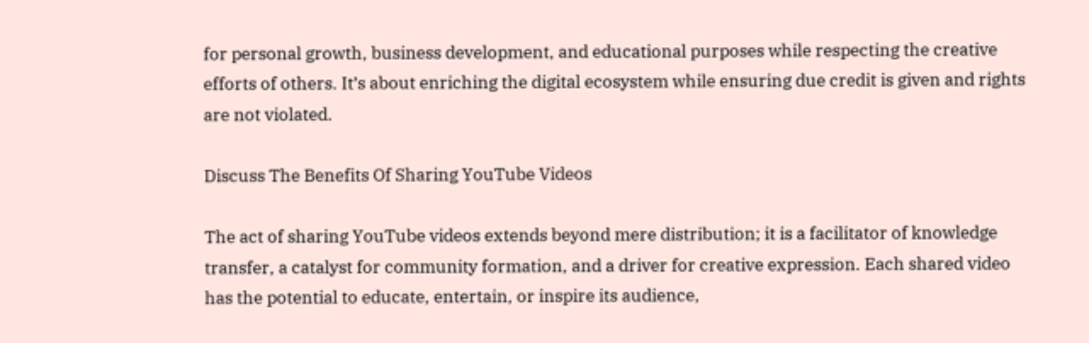for personal growth, business development, and educational purposes while respecting the creative efforts of others. It’s about enriching the digital ecosystem while ensuring due credit is given and rights are not violated.

Discuss The Benefits Of Sharing YouTube Videos

The act of sharing YouTube videos extends beyond mere distribution; it is a facilitator of knowledge transfer, a catalyst for community formation, and a driver for creative expression. Each shared video has the potential to educate, entertain, or inspire its audience,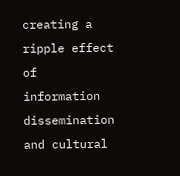creating a ripple effect of information dissemination and cultural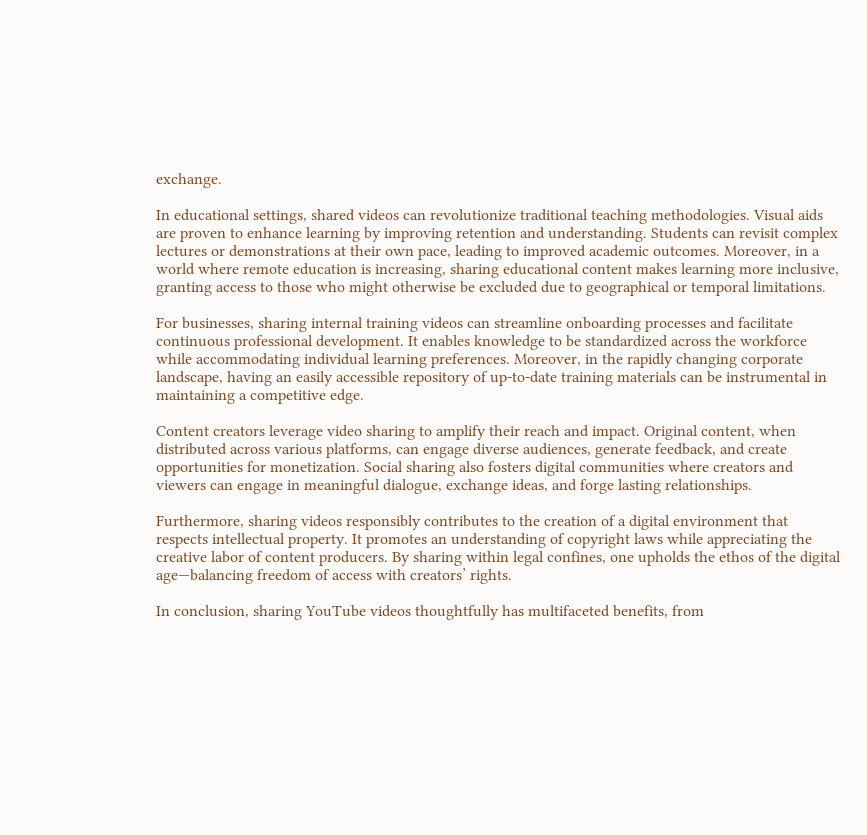exchange.

In educational settings, shared videos can revolutionize traditional teaching methodologies. Visual aids are proven to enhance learning by improving retention and understanding. Students can revisit complex lectures or demonstrations at their own pace, leading to improved academic outcomes. Moreover, in a world where remote education is increasing, sharing educational content makes learning more inclusive, granting access to those who might otherwise be excluded due to geographical or temporal limitations.

For businesses, sharing internal training videos can streamline onboarding processes and facilitate continuous professional development. It enables knowledge to be standardized across the workforce while accommodating individual learning preferences. Moreover, in the rapidly changing corporate landscape, having an easily accessible repository of up-to-date training materials can be instrumental in maintaining a competitive edge.

Content creators leverage video sharing to amplify their reach and impact. Original content, when distributed across various platforms, can engage diverse audiences, generate feedback, and create opportunities for monetization. Social sharing also fosters digital communities where creators and viewers can engage in meaningful dialogue, exchange ideas, and forge lasting relationships.

Furthermore, sharing videos responsibly contributes to the creation of a digital environment that respects intellectual property. It promotes an understanding of copyright laws while appreciating the creative labor of content producers. By sharing within legal confines, one upholds the ethos of the digital age—balancing freedom of access with creators’ rights.

In conclusion, sharing YouTube videos thoughtfully has multifaceted benefits, from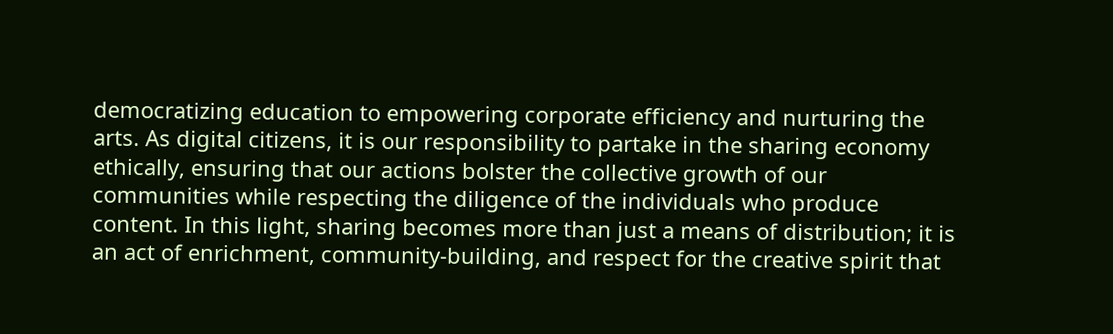democratizing education to empowering corporate efficiency and nurturing the arts. As digital citizens, it is our responsibility to partake in the sharing economy ethically, ensuring that our actions bolster the collective growth of our communities while respecting the diligence of the individuals who produce content. In this light, sharing becomes more than just a means of distribution; it is an act of enrichment, community-building, and respect for the creative spirit that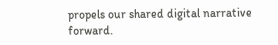propels our shared digital narrative forward.